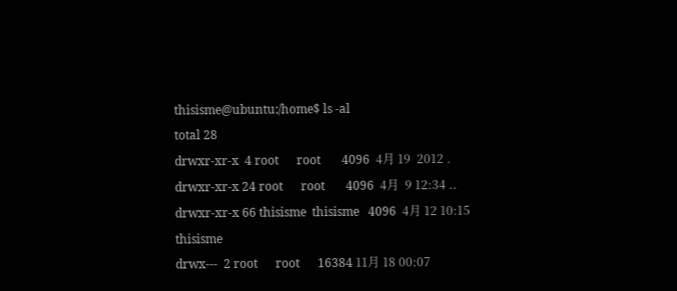thisisme@ubuntu:/home$ ls -al
total 28
drwxr-xr-x  4 root      root       4096  4月 19  2012 .
drwxr-xr-x 24 root      root       4096  4月  9 12:34 ..
drwxr-xr-x 66 thisisme  thisisme   4096  4月 12 10:15 thisisme
drwx---  2 root      root      16384 11月 18 00:07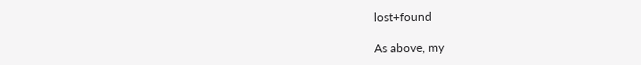lost+found

As above, my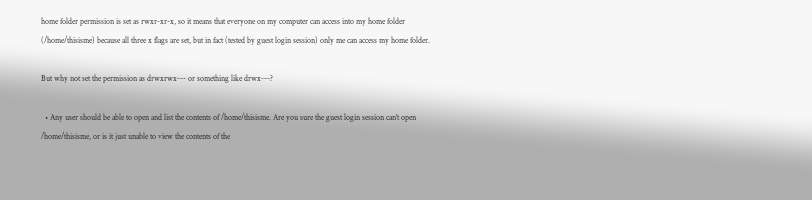home folder permission is set as rwxr-xr-x, so it means that everyone on my computer can access into my home folder (/home/thisisme) because all three x flags are set, but in fact (tested by guest login session) only me can access my home folder.

But why not set the permission as drwxrwx--- or something like drwx---?

  • Any user should be able to open and list the contents of /home/thisisme. Are you sure the guest login session can't open /home/thisisme, or is it just unable to view the contents of the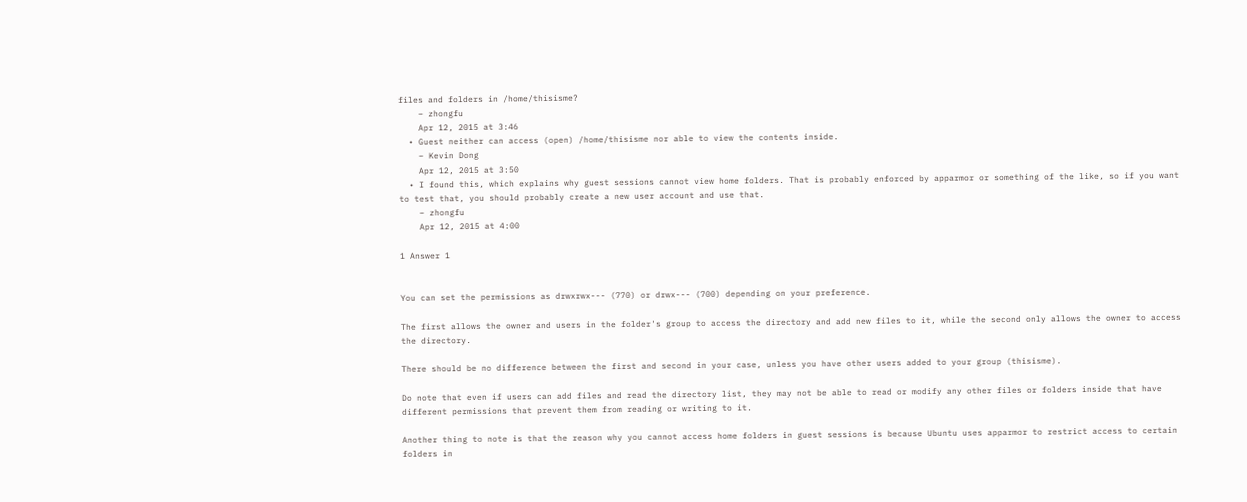files and folders in /home/thisisme?
    – zhongfu
    Apr 12, 2015 at 3:46
  • Guest neither can access (open) /home/thisisme nor able to view the contents inside.
    – Kevin Dong
    Apr 12, 2015 at 3:50
  • I found this, which explains why guest sessions cannot view home folders. That is probably enforced by apparmor or something of the like, so if you want to test that, you should probably create a new user account and use that.
    – zhongfu
    Apr 12, 2015 at 4:00

1 Answer 1


You can set the permissions as drwxrwx--- (770) or drwx--- (700) depending on your preference.

The first allows the owner and users in the folder's group to access the directory and add new files to it, while the second only allows the owner to access the directory.

There should be no difference between the first and second in your case, unless you have other users added to your group (thisisme).

Do note that even if users can add files and read the directory list, they may not be able to read or modify any other files or folders inside that have different permissions that prevent them from reading or writing to it.

Another thing to note is that the reason why you cannot access home folders in guest sessions is because Ubuntu uses apparmor to restrict access to certain folders in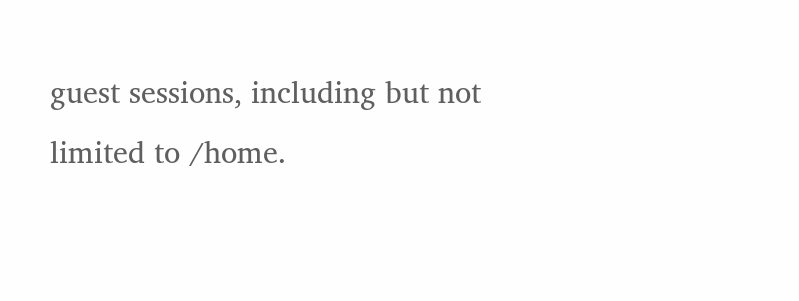guest sessions, including but not limited to /home.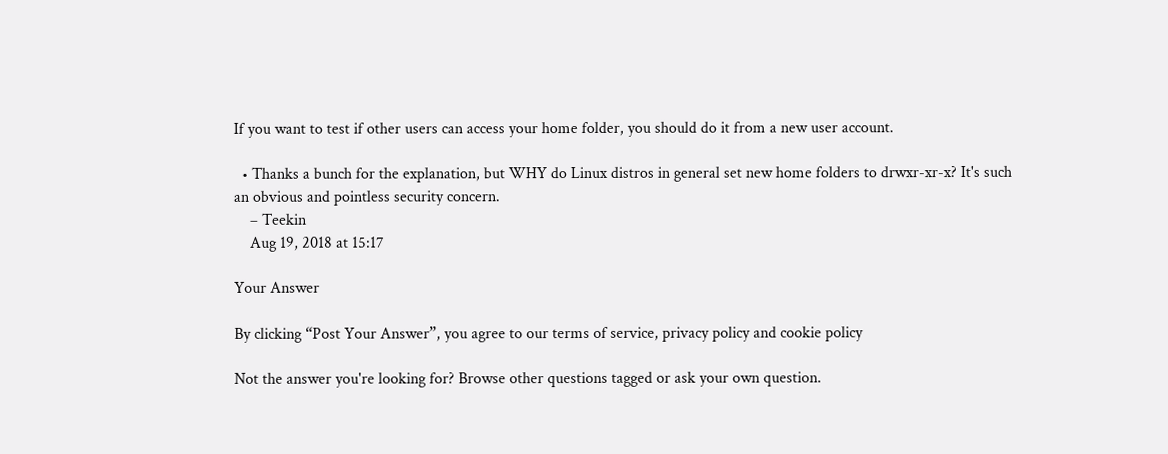If you want to test if other users can access your home folder, you should do it from a new user account.

  • Thanks a bunch for the explanation, but WHY do Linux distros in general set new home folders to drwxr-xr-x? It's such an obvious and pointless security concern.
    – Teekin
    Aug 19, 2018 at 15:17

Your Answer

By clicking “Post Your Answer”, you agree to our terms of service, privacy policy and cookie policy

Not the answer you're looking for? Browse other questions tagged or ask your own question.